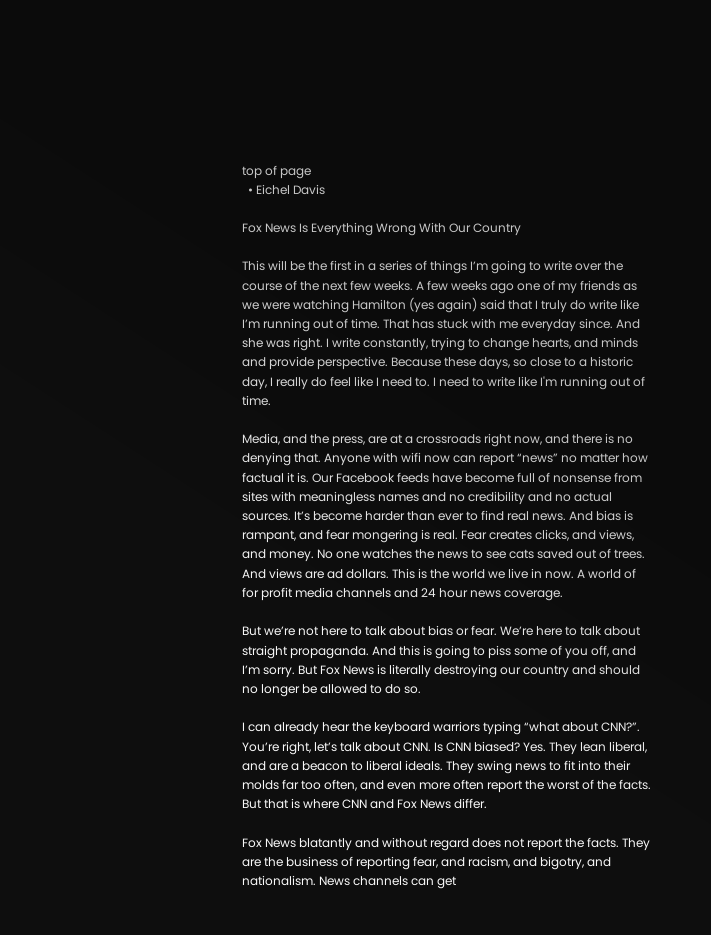top of page
  • Eichel Davis

Fox News Is Everything Wrong With Our Country

This will be the first in a series of things I’m going to write over the course of the next few weeks. A few weeks ago one of my friends as we were watching Hamilton (yes again) said that I truly do write like I’m running out of time. That has stuck with me everyday since. And she was right. I write constantly, trying to change hearts, and minds and provide perspective. Because these days, so close to a historic day, I really do feel like I need to. I need to write like I'm running out of time.

Media, and the press, are at a crossroads right now, and there is no denying that. Anyone with wifi now can report “news” no matter how factual it is. Our Facebook feeds have become full of nonsense from sites with meaningless names and no credibility and no actual sources. It’s become harder than ever to find real news. And bias is rampant, and fear mongering is real. Fear creates clicks, and views, and money. No one watches the news to see cats saved out of trees. And views are ad dollars. This is the world we live in now. A world of for profit media channels and 24 hour news coverage.

But we’re not here to talk about bias or fear. We’re here to talk about straight propaganda. And this is going to piss some of you off, and I’m sorry. But Fox News is literally destroying our country and should no longer be allowed to do so.

I can already hear the keyboard warriors typing “what about CNN?”. You’re right, let’s talk about CNN. Is CNN biased? Yes. They lean liberal, and are a beacon to liberal ideals. They swing news to fit into their molds far too often, and even more often report the worst of the facts. But that is where CNN and Fox News differ.

Fox News blatantly and without regard does not report the facts. They are the business of reporting fear, and racism, and bigotry, and nationalism. News channels can get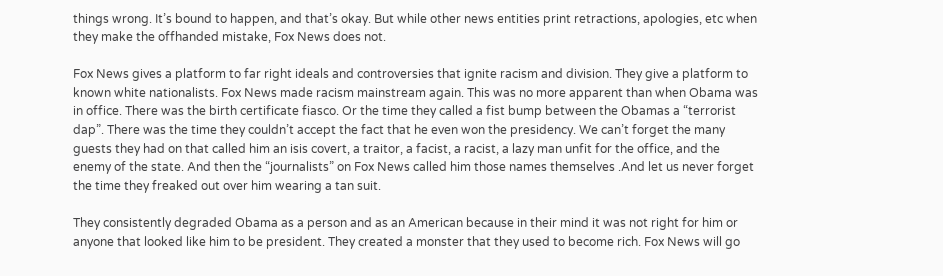things wrong. It’s bound to happen, and that’s okay. But while other news entities print retractions, apologies, etc when they make the offhanded mistake, Fox News does not.

Fox News gives a platform to far right ideals and controversies that ignite racism and division. They give a platform to known white nationalists. Fox News made racism mainstream again. This was no more apparent than when Obama was in office. There was the birth certificate fiasco. Or the time they called a fist bump between the Obamas a “terrorist dap”. There was the time they couldn’t accept the fact that he even won the presidency. We can’t forget the many guests they had on that called him an isis covert, a traitor, a facist, a racist, a lazy man unfit for the office, and the enemy of the state. And then the “journalists” on Fox News called him those names themselves .And let us never forget the time they freaked out over him wearing a tan suit.

They consistently degraded Obama as a person and as an American because in their mind it was not right for him or anyone that looked like him to be president. They created a monster that they used to become rich. Fox News will go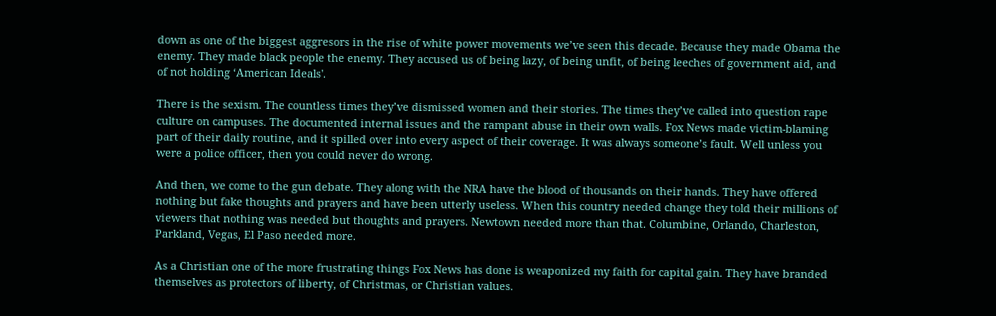down as one of the biggest aggresors in the rise of white power movements we’ve seen this decade. Because they made Obama the enemy. They made black people the enemy. They accused us of being lazy, of being unfit, of being leeches of government aid, and of not holding ‘American Ideals'.

There is the sexism. The countless times they’ve dismissed women and their stories. The times they’ve called into question rape culture on campuses. The documented internal issues and the rampant abuse in their own walls. Fox News made victim-blaming part of their daily routine, and it spilled over into every aspect of their coverage. It was always someone’s fault. Well unless you were a police officer, then you could never do wrong.

And then, we come to the gun debate. They along with the NRA have the blood of thousands on their hands. They have offered nothing but fake thoughts and prayers and have been utterly useless. When this country needed change they told their millions of viewers that nothing was needed but thoughts and prayers. Newtown needed more than that. Columbine, Orlando, Charleston, Parkland, Vegas, El Paso needed more.

As a Christian one of the more frustrating things Fox News has done is weaponized my faith for capital gain. They have branded themselves as protectors of liberty, of Christmas, or Christian values.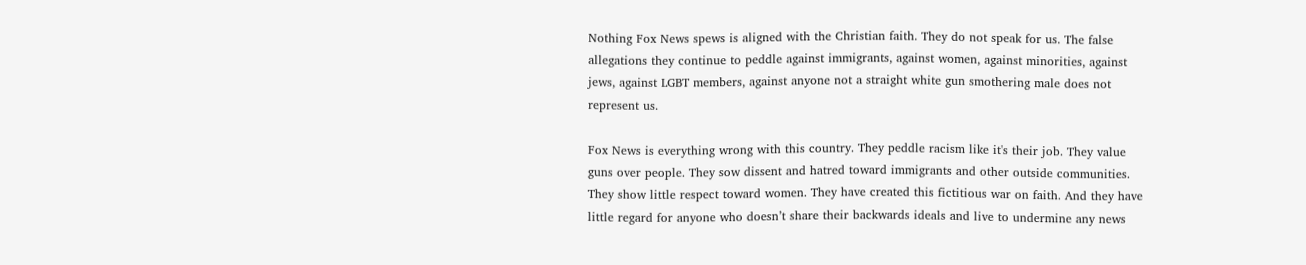Nothing Fox News spews is aligned with the Christian faith. They do not speak for us. The false allegations they continue to peddle against immigrants, against women, against minorities, against jews, against LGBT members, against anyone not a straight white gun smothering male does not represent us.

Fox News is everything wrong with this country. They peddle racism like it's their job. They value guns over people. They sow dissent and hatred toward immigrants and other outside communities. They show little respect toward women. They have created this fictitious war on faith. And they have little regard for anyone who doesn’t share their backwards ideals and live to undermine any news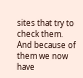sites that try to check them. And because of them we now have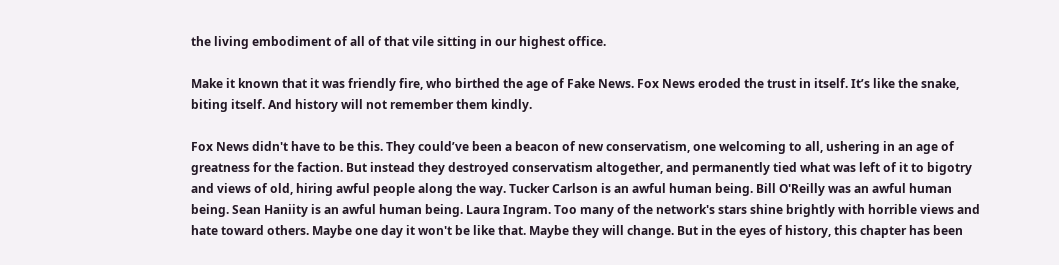the living embodiment of all of that vile sitting in our highest office.

Make it known that it was friendly fire, who birthed the age of Fake News. Fox News eroded the trust in itself. It’s like the snake, biting itself. And history will not remember them kindly.

Fox News didn't have to be this. They could’ve been a beacon of new conservatism, one welcoming to all, ushering in an age of greatness for the faction. But instead they destroyed conservatism altogether, and permanently tied what was left of it to bigotry and views of old, hiring awful people along the way. Tucker Carlson is an awful human being. Bill O'Reilly was an awful human being. Sean Haniity is an awful human being. Laura Ingram. Too many of the network's stars shine brightly with horrible views and hate toward others. Maybe one day it won't be like that. Maybe they will change. But in the eyes of history, this chapter has been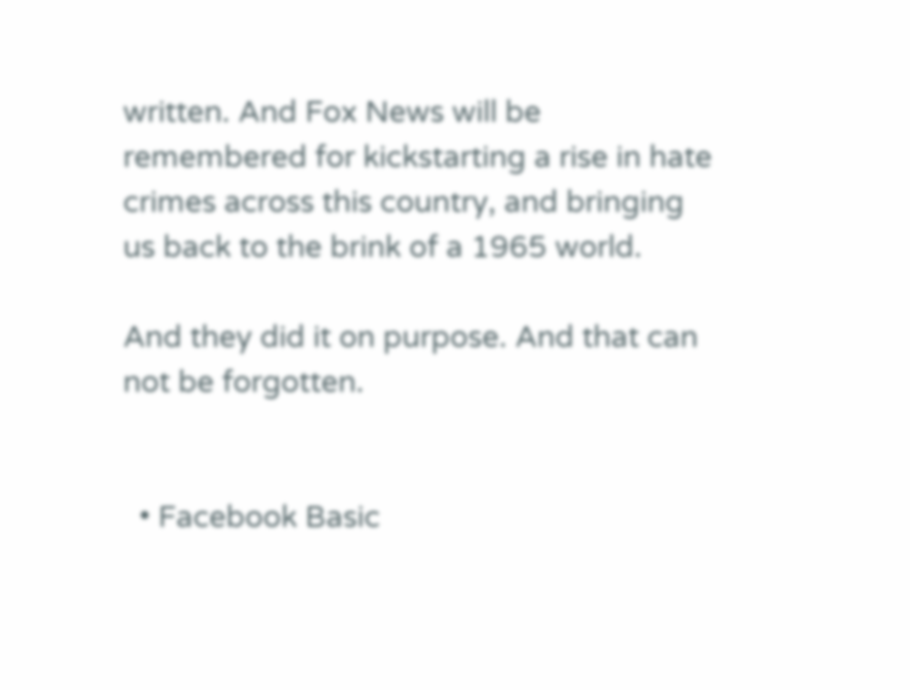written. And Fox News will be remembered for kickstarting a rise in hate crimes across this country, and bringing us back to the brink of a 1965 world.

And they did it on purpose. And that can not be forgotten.


  • Facebook Basic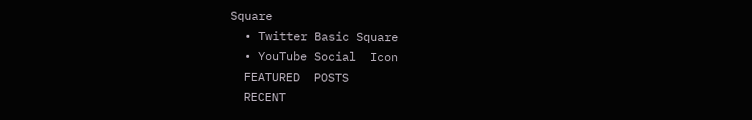Square
  • Twitter Basic Square
  • YouTube Social  Icon
  FEATURED  POSTS
  RECENT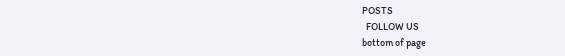POSTS
  FOLLOW US
bottom of page